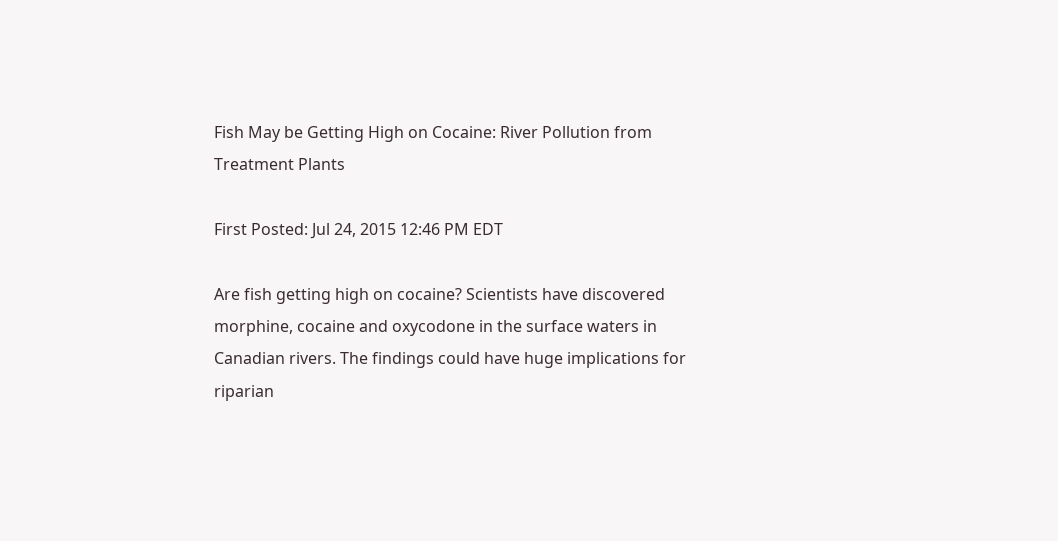Fish May be Getting High on Cocaine: River Pollution from Treatment Plants

First Posted: Jul 24, 2015 12:46 PM EDT

Are fish getting high on cocaine? Scientists have discovered morphine, cocaine and oxycodone in the surface waters in Canadian rivers. The findings could have huge implications for riparian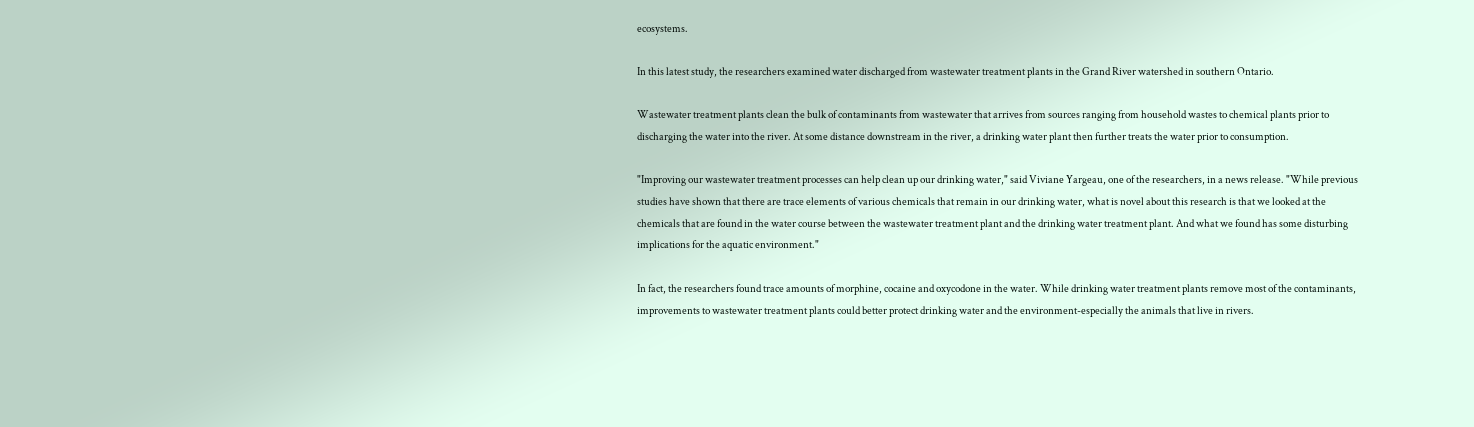ecosystems.

In this latest study, the researchers examined water discharged from wastewater treatment plants in the Grand River watershed in southern Ontario.

Wastewater treatment plants clean the bulk of contaminants from wastewater that arrives from sources ranging from household wastes to chemical plants prior to discharging the water into the river. At some distance downstream in the river, a drinking water plant then further treats the water prior to consumption.

"Improving our wastewater treatment processes can help clean up our drinking water," said Viviane Yargeau, one of the researchers, in a news release. "While previous studies have shown that there are trace elements of various chemicals that remain in our drinking water, what is novel about this research is that we looked at the chemicals that are found in the water course between the wastewater treatment plant and the drinking water treatment plant. And what we found has some disturbing implications for the aquatic environment."

In fact, the researchers found trace amounts of morphine, cocaine and oxycodone in the water. While drinking water treatment plants remove most of the contaminants, improvements to wastewater treatment plants could better protect drinking water and the environment-especially the animals that live in rivers.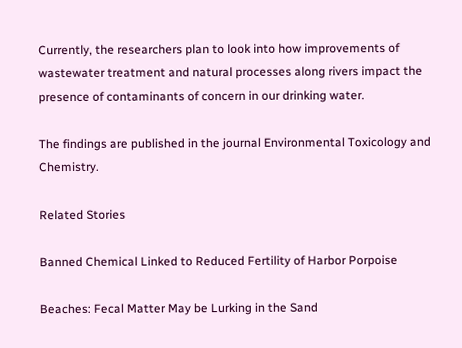Currently, the researchers plan to look into how improvements of wastewater treatment and natural processes along rivers impact the presence of contaminants of concern in our drinking water.

The findings are published in the journal Environmental Toxicology and Chemistry.

Related Stories

Banned Chemical Linked to Reduced Fertility of Harbor Porpoise

Beaches: Fecal Matter May be Lurking in the Sand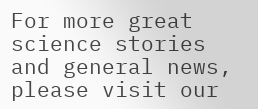For more great science stories and general news, please visit our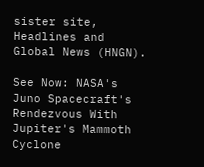sister site, Headlines and Global News (HNGN).

See Now: NASA's Juno Spacecraft's Rendezvous With Jupiter's Mammoth Cyclone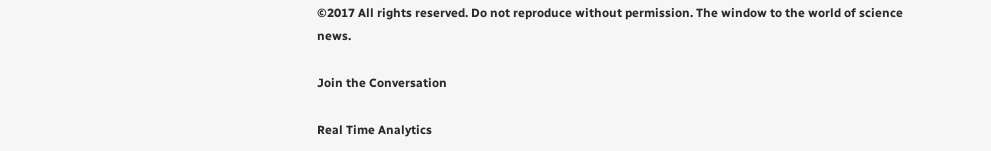©2017 All rights reserved. Do not reproduce without permission. The window to the world of science news.

Join the Conversation

Real Time Analytics